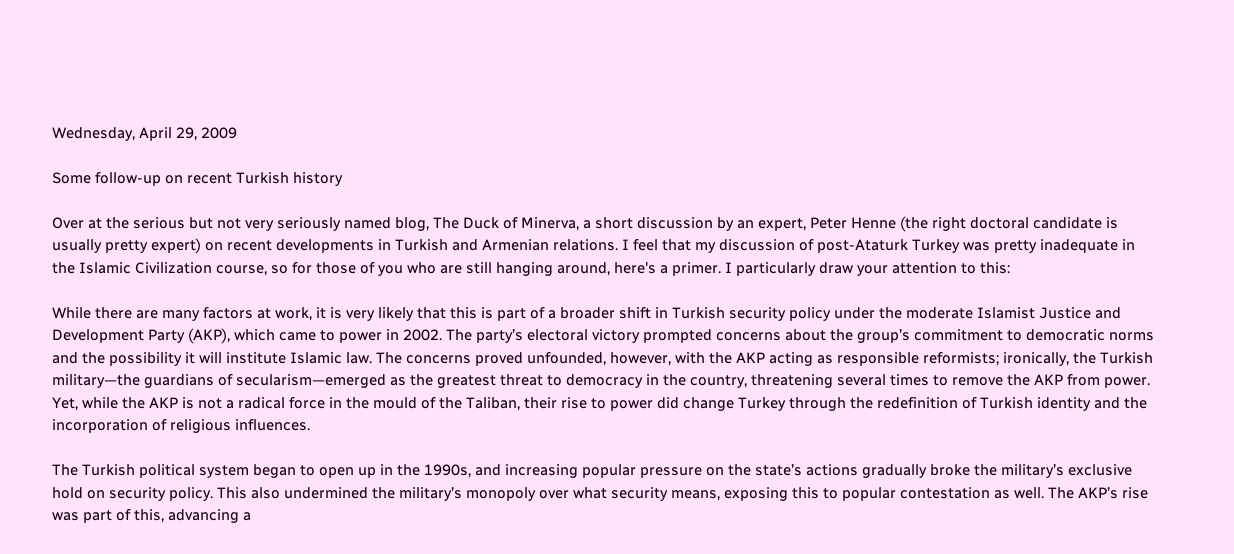Wednesday, April 29, 2009

Some follow-up on recent Turkish history

Over at the serious but not very seriously named blog, The Duck of Minerva, a short discussion by an expert, Peter Henne (the right doctoral candidate is usually pretty expert) on recent developments in Turkish and Armenian relations. I feel that my discussion of post-Ataturk Turkey was pretty inadequate in the Islamic Civilization course, so for those of you who are still hanging around, here's a primer. I particularly draw your attention to this:

While there are many factors at work, it is very likely that this is part of a broader shift in Turkish security policy under the moderate Islamist Justice and Development Party (AKP), which came to power in 2002. The party’s electoral victory prompted concerns about the group’s commitment to democratic norms and the possibility it will institute Islamic law. The concerns proved unfounded, however, with the AKP acting as responsible reformists; ironically, the Turkish military—the guardians of secularism—emerged as the greatest threat to democracy in the country, threatening several times to remove the AKP from power. Yet, while the AKP is not a radical force in the mould of the Taliban, their rise to power did change Turkey through the redefinition of Turkish identity and the incorporation of religious influences.

The Turkish political system began to open up in the 1990s, and increasing popular pressure on the state’s actions gradually broke the military’s exclusive hold on security policy. This also undermined the military’s monopoly over what security means, exposing this to popular contestation as well. The AKP’s rise was part of this, advancing a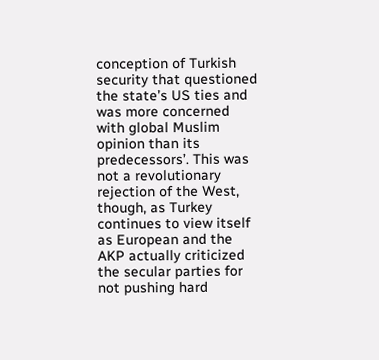conception of Turkish security that questioned the state’s US ties and was more concerned with global Muslim opinion than its predecessors’. This was not a revolutionary rejection of the West, though, as Turkey continues to view itself as European and the AKP actually criticized the secular parties for not pushing hard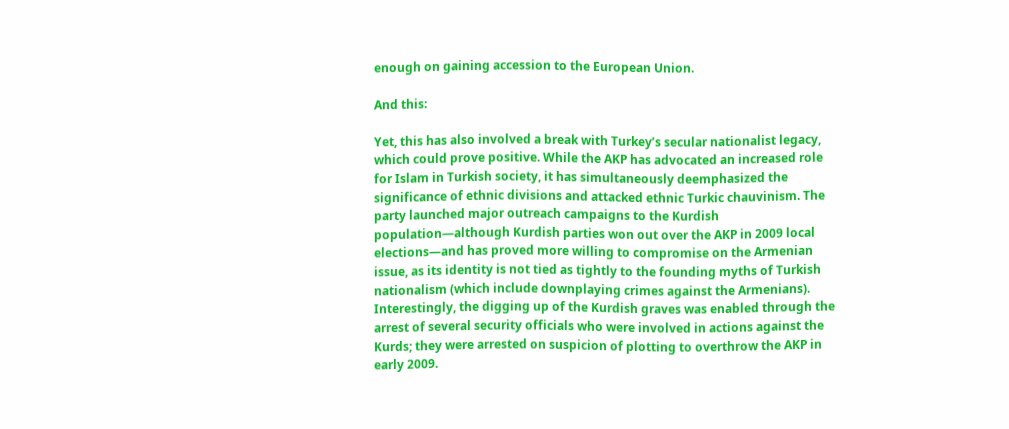enough on gaining accession to the European Union.

And this:

Yet, this has also involved a break with Turkey’s secular nationalist legacy, which could prove positive. While the AKP has advocated an increased role for Islam in Turkish society, it has simultaneously deemphasized the significance of ethnic divisions and attacked ethnic Turkic chauvinism. The party launched major outreach campaigns to the Kurdish population—although Kurdish parties won out over the AKP in 2009 local elections—and has proved more willing to compromise on the Armenian issue, as its identity is not tied as tightly to the founding myths of Turkish nationalism (which include downplaying crimes against the Armenians). Interestingly, the digging up of the Kurdish graves was enabled through the arrest of several security officials who were involved in actions against the Kurds; they were arrested on suspicion of plotting to overthrow the AKP in early 2009.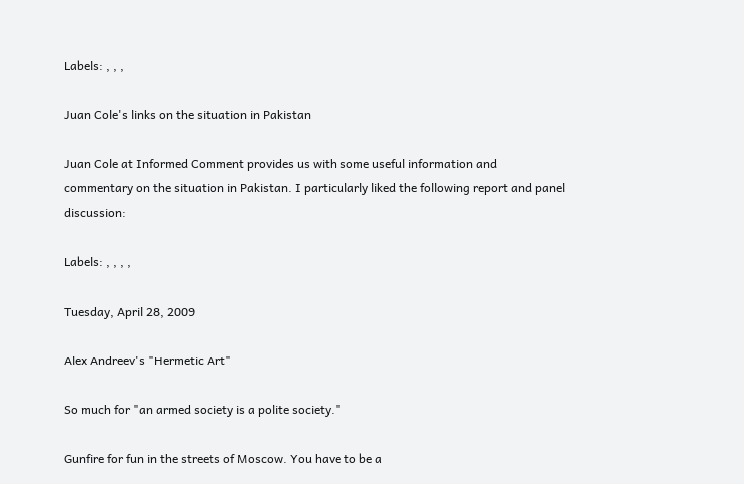Labels: , , ,

Juan Cole's links on the situation in Pakistan

Juan Cole at Informed Comment provides us with some useful information and commentary on the situation in Pakistan. I particularly liked the following report and panel discussion:

Labels: , , , ,

Tuesday, April 28, 2009

Alex Andreev's "Hermetic Art"

So much for "an armed society is a polite society."

Gunfire for fun in the streets of Moscow. You have to be a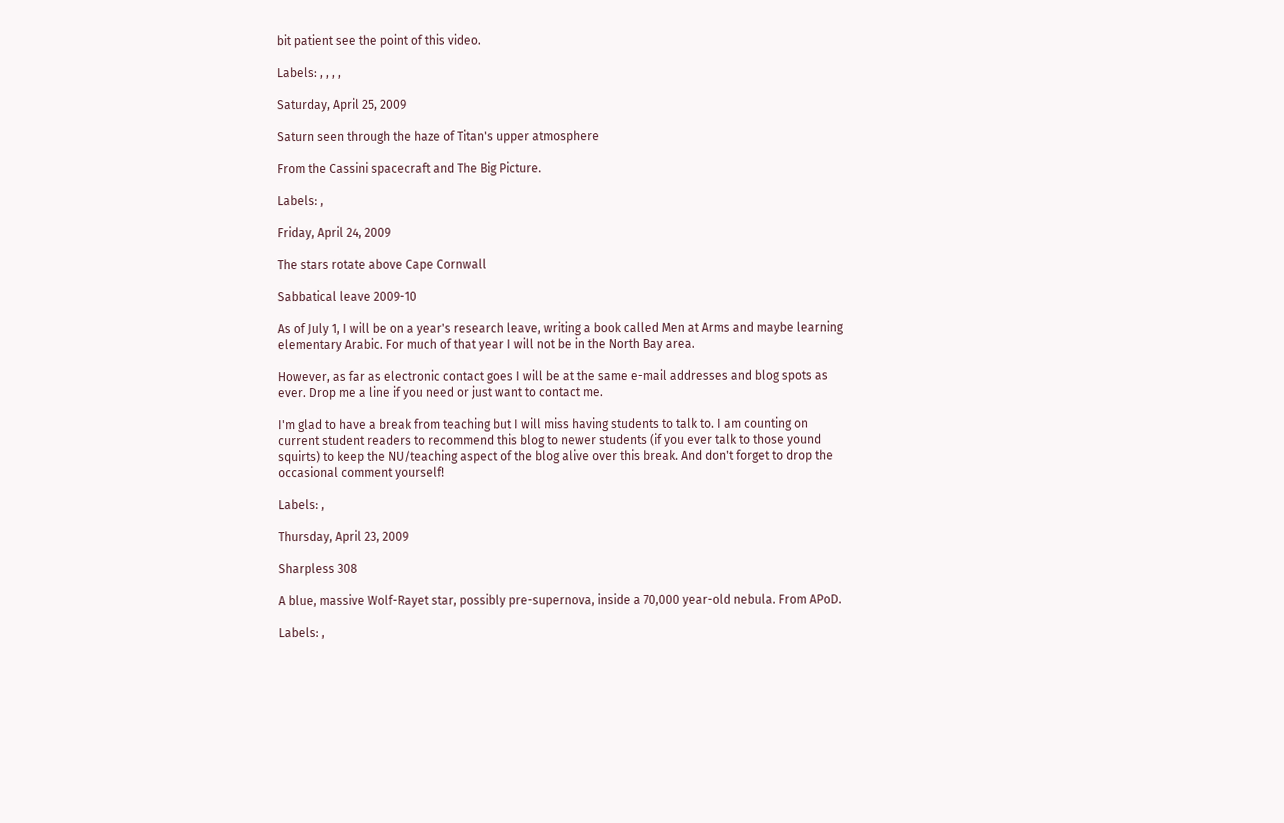bit patient see the point of this video.

Labels: , , , ,

Saturday, April 25, 2009

Saturn seen through the haze of Titan's upper atmosphere

From the Cassini spacecraft and The Big Picture.

Labels: ,

Friday, April 24, 2009

The stars rotate above Cape Cornwall

Sabbatical leave 2009-10

As of July 1, I will be on a year's research leave, writing a book called Men at Arms and maybe learning elementary Arabic. For much of that year I will not be in the North Bay area.

However, as far as electronic contact goes I will be at the same e-mail addresses and blog spots as ever. Drop me a line if you need or just want to contact me.

I'm glad to have a break from teaching but I will miss having students to talk to. I am counting on current student readers to recommend this blog to newer students (if you ever talk to those yound squirts) to keep the NU/teaching aspect of the blog alive over this break. And don't forget to drop the occasional comment yourself!

Labels: ,

Thursday, April 23, 2009

Sharpless 308

A blue, massive Wolf-Rayet star, possibly pre-supernova, inside a 70,000 year-old nebula. From APoD.

Labels: ,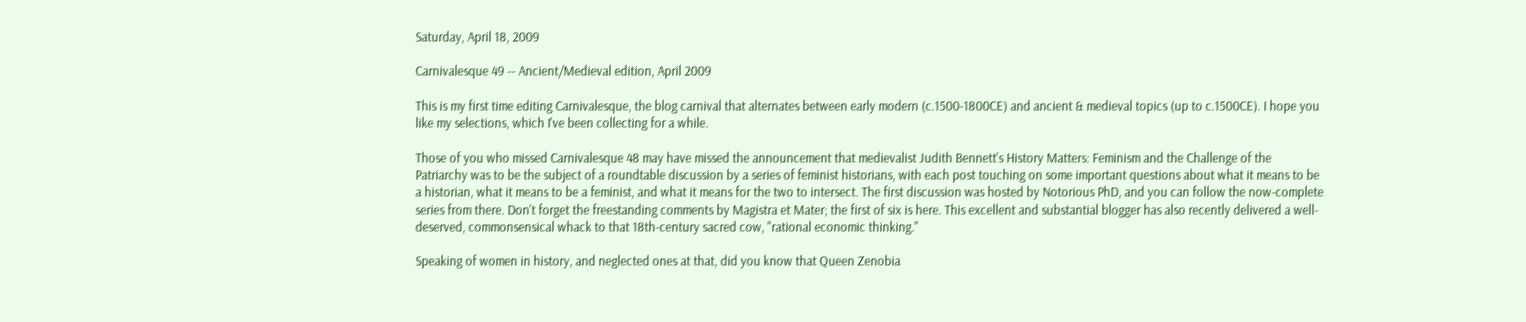Saturday, April 18, 2009

Carnivalesque 49 -- Ancient/Medieval edition, April 2009

This is my first time editing Carnivalesque, the blog carnival that alternates between early modern (c.1500-1800CE) and ancient & medieval topics (up to c.1500CE). I hope you like my selections, which I've been collecting for a while.

Those of you who missed Carnivalesque 48 may have missed the announcement that medievalist Judith Bennett's History Matters: Feminism and the Challenge of the Patriarchy was to be the subject of a roundtable discussion by a series of feminist historians, with each post touching on some important questions about what it means to be a historian, what it means to be a feminist, and what it means for the two to intersect. The first discussion was hosted by Notorious PhD, and you can follow the now-complete series from there. Don't forget the freestanding comments by Magistra et Mater; the first of six is here. This excellent and substantial blogger has also recently delivered a well-deserved, commonsensical whack to that 18th-century sacred cow, "rational economic thinking."

Speaking of women in history, and neglected ones at that, did you know that Queen Zenobia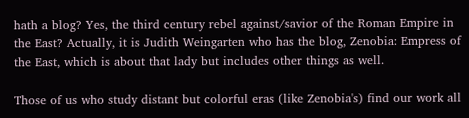hath a blog? Yes, the third century rebel against/savior of the Roman Empire in the East? Actually, it is Judith Weingarten who has the blog, Zenobia: Empress of the East, which is about that lady but includes other things as well.

Those of us who study distant but colorful eras (like Zenobia's) find our work all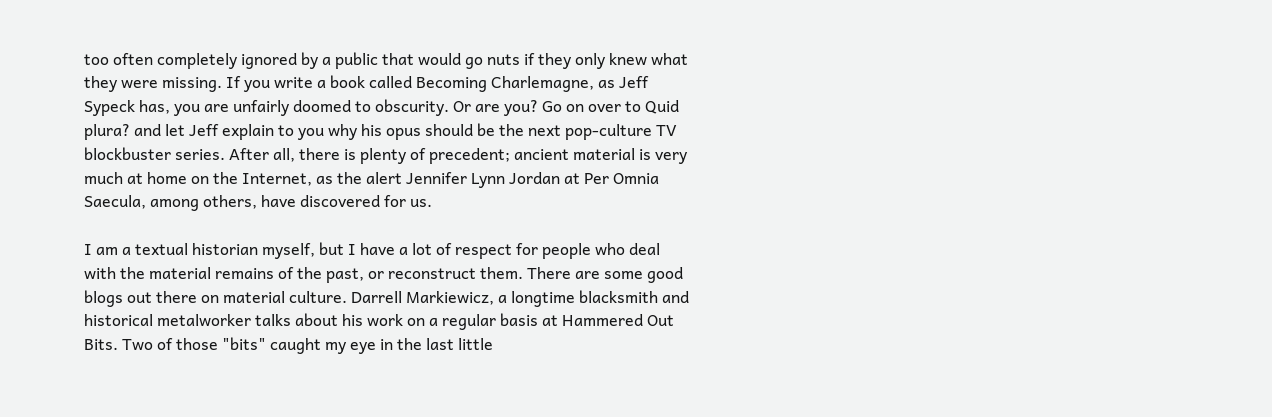too often completely ignored by a public that would go nuts if they only knew what they were missing. If you write a book called Becoming Charlemagne, as Jeff Sypeck has, you are unfairly doomed to obscurity. Or are you? Go on over to Quid plura? and let Jeff explain to you why his opus should be the next pop-culture TV blockbuster series. After all, there is plenty of precedent; ancient material is very much at home on the Internet, as the alert Jennifer Lynn Jordan at Per Omnia Saecula, among others, have discovered for us.

I am a textual historian myself, but I have a lot of respect for people who deal with the material remains of the past, or reconstruct them. There are some good blogs out there on material culture. Darrell Markiewicz, a longtime blacksmith and historical metalworker talks about his work on a regular basis at Hammered Out Bits. Two of those "bits" caught my eye in the last little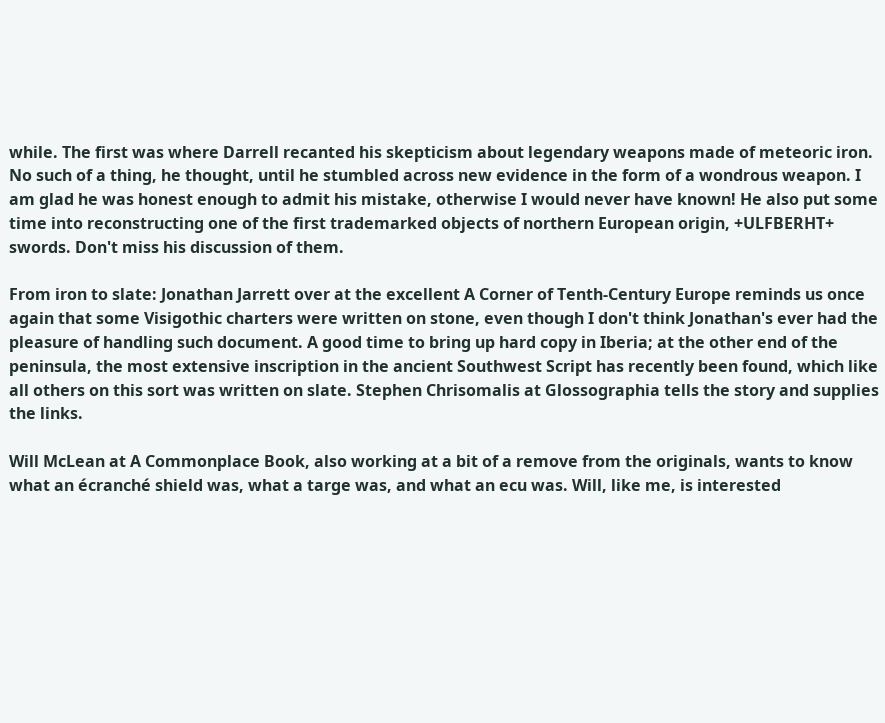while. The first was where Darrell recanted his skepticism about legendary weapons made of meteoric iron. No such of a thing, he thought, until he stumbled across new evidence in the form of a wondrous weapon. I am glad he was honest enough to admit his mistake, otherwise I would never have known! He also put some time into reconstructing one of the first trademarked objects of northern European origin, +ULFBERHT+ swords. Don't miss his discussion of them.

From iron to slate: Jonathan Jarrett over at the excellent A Corner of Tenth-Century Europe reminds us once again that some Visigothic charters were written on stone, even though I don't think Jonathan's ever had the pleasure of handling such document. A good time to bring up hard copy in Iberia; at the other end of the peninsula, the most extensive inscription in the ancient Southwest Script has recently been found, which like all others on this sort was written on slate. Stephen Chrisomalis at Glossographia tells the story and supplies the links.

Will McLean at A Commonplace Book, also working at a bit of a remove from the originals, wants to know what an écranché shield was, what a targe was, and what an ecu was. Will, like me, is interested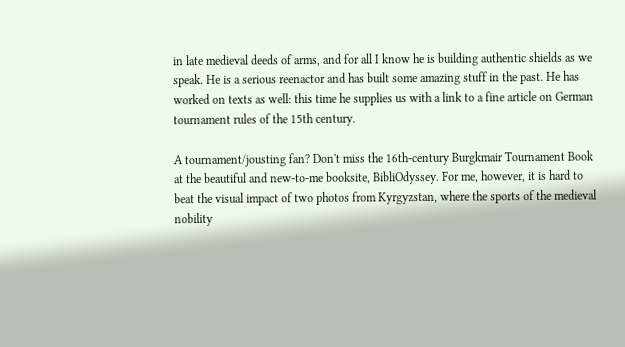in late medieval deeds of arms, and for all I know he is building authentic shields as we speak. He is a serious reenactor and has built some amazing stuff in the past. He has worked on texts as well: this time he supplies us with a link to a fine article on German tournament rules of the 15th century.

A tournament/jousting fan? Don't miss the 16th-century Burgkmair Tournament Book at the beautiful and new-to-me booksite, BibliOdyssey. For me, however, it is hard to beat the visual impact of two photos from Kyrgyzstan, where the sports of the medieval nobility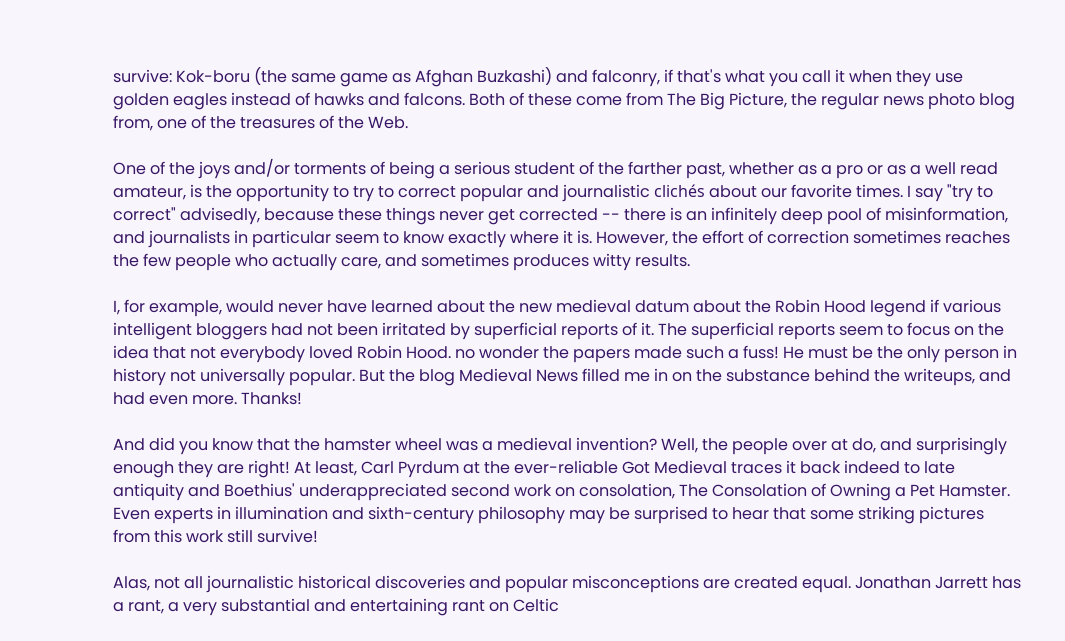survive: Kok-boru (the same game as Afghan Buzkashi) and falconry, if that's what you call it when they use golden eagles instead of hawks and falcons. Both of these come from The Big Picture, the regular news photo blog from, one of the treasures of the Web.

One of the joys and/or torments of being a serious student of the farther past, whether as a pro or as a well read amateur, is the opportunity to try to correct popular and journalistic clichés about our favorite times. I say "try to correct" advisedly, because these things never get corrected -- there is an infinitely deep pool of misinformation, and journalists in particular seem to know exactly where it is. However, the effort of correction sometimes reaches the few people who actually care, and sometimes produces witty results.

I, for example, would never have learned about the new medieval datum about the Robin Hood legend if various intelligent bloggers had not been irritated by superficial reports of it. The superficial reports seem to focus on the idea that not everybody loved Robin Hood. no wonder the papers made such a fuss! He must be the only person in history not universally popular. But the blog Medieval News filled me in on the substance behind the writeups, and had even more. Thanks!

And did you know that the hamster wheel was a medieval invention? Well, the people over at do, and surprisingly enough they are right! At least, Carl Pyrdum at the ever-reliable Got Medieval traces it back indeed to late antiquity and Boethius' underappreciated second work on consolation, The Consolation of Owning a Pet Hamster. Even experts in illumination and sixth-century philosophy may be surprised to hear that some striking pictures from this work still survive!

Alas, not all journalistic historical discoveries and popular misconceptions are created equal. Jonathan Jarrett has a rant, a very substantial and entertaining rant on Celtic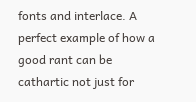fonts and interlace. A perfect example of how a good rant can be cathartic not just for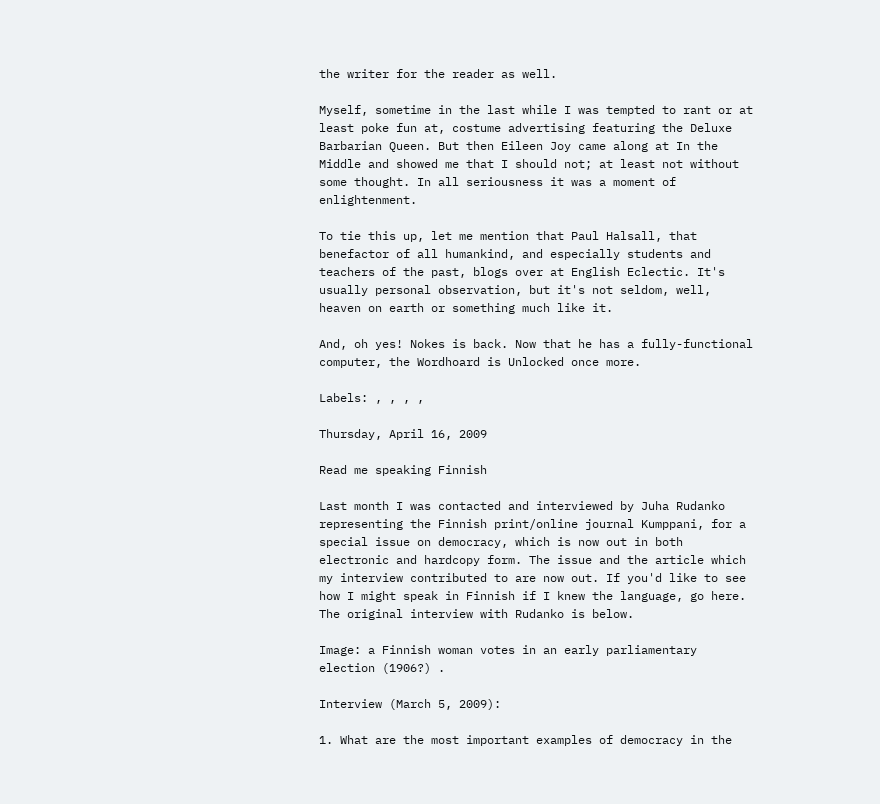the writer for the reader as well.

Myself, sometime in the last while I was tempted to rant or at least poke fun at, costume advertising featuring the Deluxe Barbarian Queen. But then Eileen Joy came along at In the Middle and showed me that I should not; at least not without some thought. In all seriousness it was a moment of enlightenment.

To tie this up, let me mention that Paul Halsall, that benefactor of all humankind, and especially students and teachers of the past, blogs over at English Eclectic. It's usually personal observation, but it's not seldom, well, heaven on earth or something much like it.

And, oh yes! Nokes is back. Now that he has a fully-functional computer, the Wordhoard is Unlocked once more.

Labels: , , , ,

Thursday, April 16, 2009

Read me speaking Finnish

Last month I was contacted and interviewed by Juha Rudanko representing the Finnish print/online journal Kumppani, for a special issue on democracy, which is now out in both electronic and hardcopy form. The issue and the article which my interview contributed to are now out. If you'd like to see how I might speak in Finnish if I knew the language, go here. The original interview with Rudanko is below.

Image: a Finnish woman votes in an early parliamentary election (1906?) .

Interview (March 5, 2009):

1. What are the most important examples of democracy in the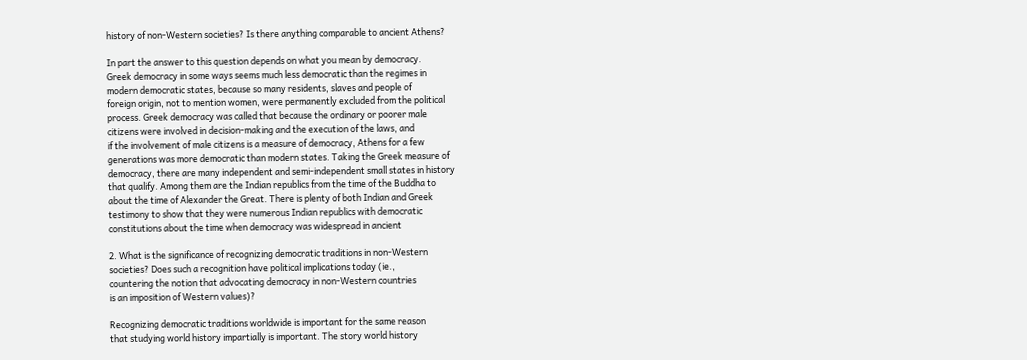history of non-Western societies? Is there anything comparable to ancient Athens?

In part the answer to this question depends on what you mean by democracy.
Greek democracy in some ways seems much less democratic than the regimes in
modern democratic states, because so many residents, slaves and people of
foreign origin, not to mention women, were permanently excluded from the political
process. Greek democracy was called that because the ordinary or poorer male
citizens were involved in decision-making and the execution of the laws, and
if the involvement of male citizens is a measure of democracy, Athens for a few
generations was more democratic than modern states. Taking the Greek measure of
democracy, there are many independent and semi-independent small states in history
that qualify. Among them are the Indian republics from the time of the Buddha to
about the time of Alexander the Great. There is plenty of both Indian and Greek
testimony to show that they were numerous Indian republics with democratic
constitutions about the time when democracy was widespread in ancient

2. What is the significance of recognizing democratic traditions in non-Western
societies? Does such a recognition have political implications today (ie.,
countering the notion that advocating democracy in non-Western countries
is an imposition of Western values)?

Recognizing democratic traditions worldwide is important for the same reason
that studying world history impartially is important. The story world history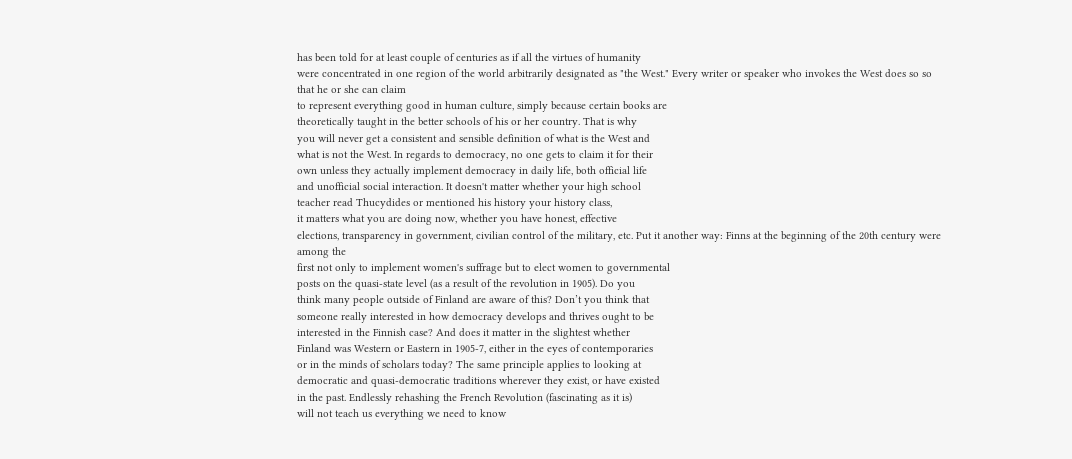has been told for at least couple of centuries as if all the virtues of humanity
were concentrated in one region of the world arbitrarily designated as "the West." Every writer or speaker who invokes the West does so so that he or she can claim
to represent everything good in human culture, simply because certain books are
theoretically taught in the better schools of his or her country. That is why
you will never get a consistent and sensible definition of what is the West and
what is not the West. In regards to democracy, no one gets to claim it for their
own unless they actually implement democracy in daily life, both official life
and unofficial social interaction. It doesn't matter whether your high school
teacher read Thucydides or mentioned his history your history class,
it matters what you are doing now, whether you have honest, effective
elections, transparency in government, civilian control of the military, etc. Put it another way: Finns at the beginning of the 20th century were among the
first not only to implement women's suffrage but to elect women to governmental
posts on the quasi-state level (as a result of the revolution in 1905). Do you
think many people outside of Finland are aware of this? Don’t you think that
someone really interested in how democracy develops and thrives ought to be
interested in the Finnish case? And does it matter in the slightest whether
Finland was Western or Eastern in 1905-7, either in the eyes of contemporaries
or in the minds of scholars today? The same principle applies to looking at
democratic and quasi-democratic traditions wherever they exist, or have existed
in the past. Endlessly rehashing the French Revolution (fascinating as it is)
will not teach us everything we need to know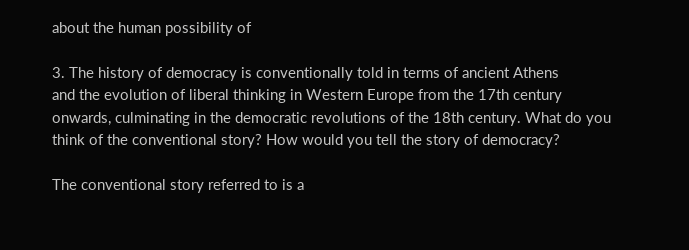about the human possibility of

3. The history of democracy is conventionally told in terms of ancient Athens
and the evolution of liberal thinking in Western Europe from the 17th century
onwards, culminating in the democratic revolutions of the 18th century. What do you
think of the conventional story? How would you tell the story of democracy?

The conventional story referred to is a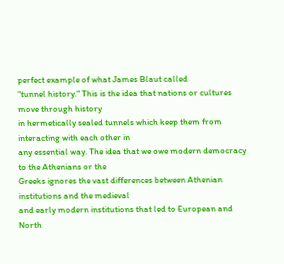perfect example of what James Blaut called
"tunnel history." This is the idea that nations or cultures move through history
in hermetically sealed tunnels which keep them from interacting with each other in
any essential way. The idea that we owe modern democracy to the Athenians or the
Greeks ignores the vast differences between Athenian institutions and the medieval
and early modern institutions that led to European and North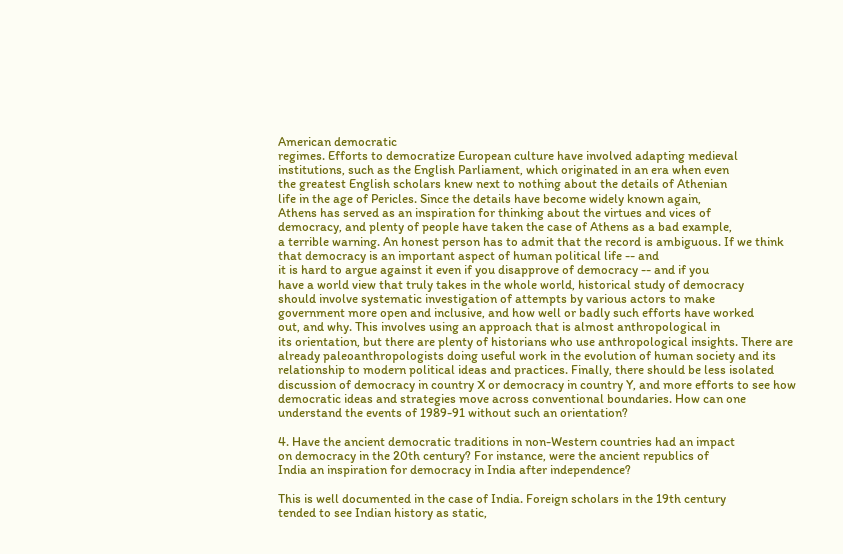American democratic
regimes. Efforts to democratize European culture have involved adapting medieval
institutions, such as the English Parliament, which originated in an era when even
the greatest English scholars knew next to nothing about the details of Athenian
life in the age of Pericles. Since the details have become widely known again,
Athens has served as an inspiration for thinking about the virtues and vices of
democracy, and plenty of people have taken the case of Athens as a bad example,
a terrible warning. An honest person has to admit that the record is ambiguous. If we think that democracy is an important aspect of human political life -- and
it is hard to argue against it even if you disapprove of democracy -- and if you
have a world view that truly takes in the whole world, historical study of democracy
should involve systematic investigation of attempts by various actors to make
government more open and inclusive, and how well or badly such efforts have worked
out, and why. This involves using an approach that is almost anthropological in
its orientation, but there are plenty of historians who use anthropological insights. There are already paleoanthropologists doing useful work in the evolution of human society and its relationship to modern political ideas and practices. Finally, there should be less isolated discussion of democracy in country X or democracy in country Y, and more efforts to see how democratic ideas and strategies move across conventional boundaries. How can one understand the events of 1989-91 without such an orientation?

4. Have the ancient democratic traditions in non-Western countries had an impact
on democracy in the 20th century? For instance, were the ancient republics of
India an inspiration for democracy in India after independence?

This is well documented in the case of India. Foreign scholars in the 19th century
tended to see Indian history as static,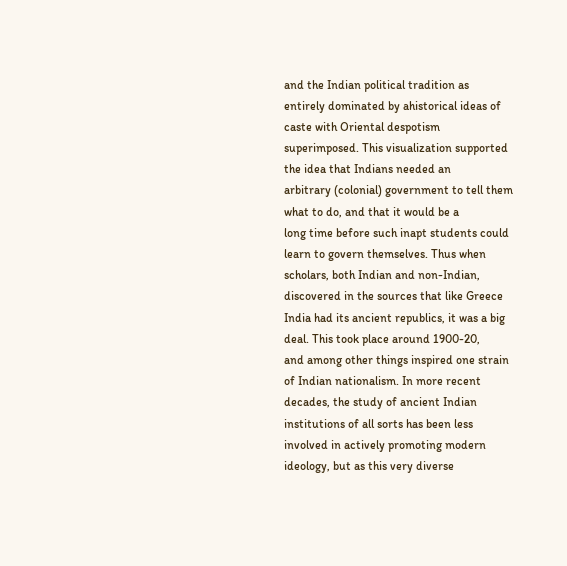and the Indian political tradition as
entirely dominated by ahistorical ideas of caste with Oriental despotism
superimposed. This visualization supported the idea that Indians needed an
arbitrary (colonial) government to tell them what to do, and that it would be a
long time before such inapt students could learn to govern themselves. Thus when
scholars, both Indian and non-Indian, discovered in the sources that like Greece
India had its ancient republics, it was a big deal. This took place around 1900-20,
and among other things inspired one strain of Indian nationalism. In more recent
decades, the study of ancient Indian institutions of all sorts has been less
involved in actively promoting modern ideology, but as this very diverse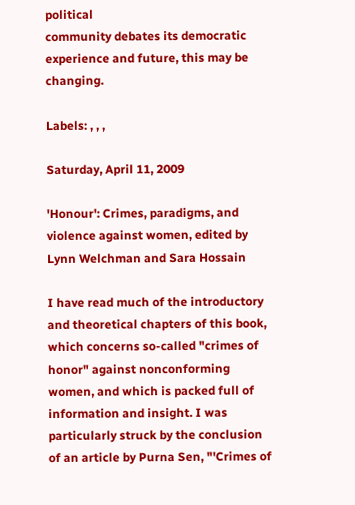political
community debates its democratic experience and future, this may be changing.

Labels: , , ,

Saturday, April 11, 2009

'Honour': Crimes, paradigms, and violence against women, edited by Lynn Welchman and Sara Hossain

I have read much of the introductory and theoretical chapters of this book, which concerns so-called "crimes of honor" against nonconforming women, and which is packed full of information and insight. I was particularly struck by the conclusion of an article by Purna Sen, "'Crimes of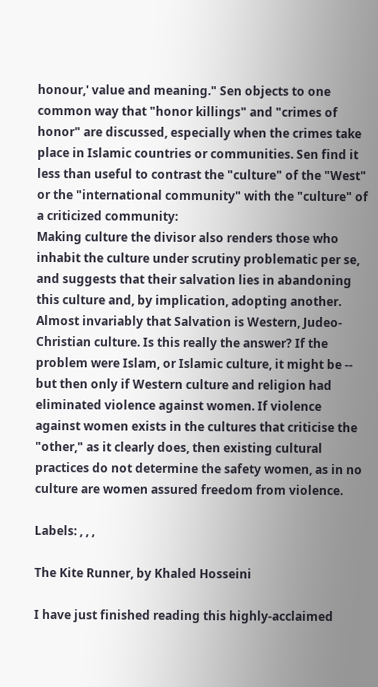honour,' value and meaning." Sen objects to one common way that "honor killings" and "crimes of honor" are discussed, especially when the crimes take place in Islamic countries or communities. Sen find it less than useful to contrast the "culture" of the "West" or the "international community" with the "culture" of a criticized community:
Making culture the divisor also renders those who inhabit the culture under scrutiny problematic per se, and suggests that their salvation lies in abandoning this culture and, by implication, adopting another. Almost invariably that Salvation is Western, Judeo-Christian culture. Is this really the answer? If the problem were Islam, or Islamic culture, it might be -- but then only if Western culture and religion had eliminated violence against women. If violence against women exists in the cultures that criticise the "other," as it clearly does, then existing cultural practices do not determine the safety women, as in no culture are women assured freedom from violence.

Labels: , , ,

The Kite Runner, by Khaled Hosseini

I have just finished reading this highly-acclaimed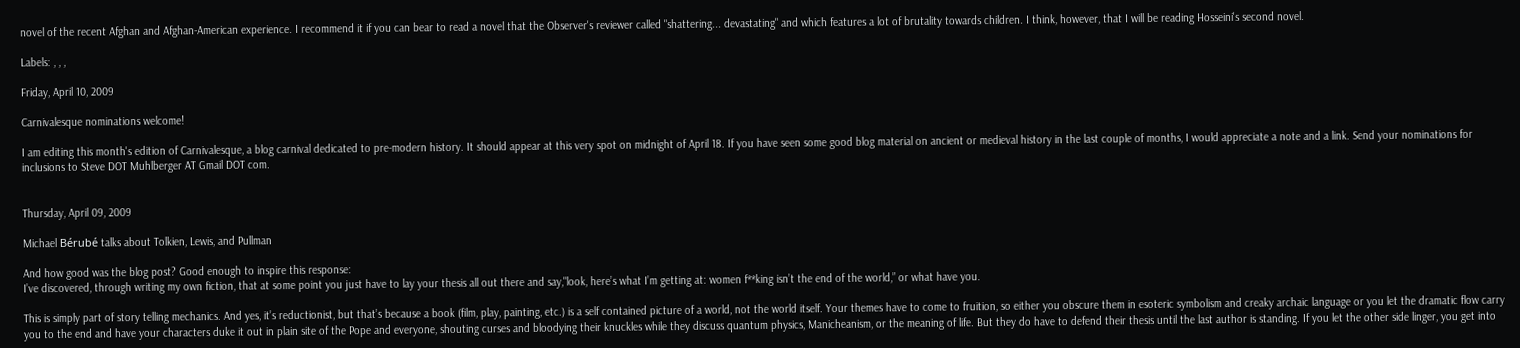novel of the recent Afghan and Afghan-American experience. I recommend it if you can bear to read a novel that the Observer's reviewer called "shattering... devastating" and which features a lot of brutality towards children. I think, however, that I will be reading Hosseini's second novel.

Labels: , , ,

Friday, April 10, 2009

Carnivalesque nominations welcome!

I am editing this month's edition of Carnivalesque, a blog carnival dedicated to pre-modern history. It should appear at this very spot on midnight of April 18. If you have seen some good blog material on ancient or medieval history in the last couple of months, I would appreciate a note and a link. Send your nominations for inclusions to Steve DOT Muhlberger AT Gmail DOT com.


Thursday, April 09, 2009

Michael Bérubé talks about Tolkien, Lewis, and Pullman

And how good was the blog post? Good enough to inspire this response:
I’ve discovered, through writing my own fiction, that at some point you just have to lay your thesis all out there and say,"look, here’s what I’m getting at: women f**king isn’t the end of the world,” or what have you.

This is simply part of story telling mechanics. And yes, it’s reductionist, but that’s because a book (film, play, painting, etc.) is a self contained picture of a world, not the world itself. Your themes have to come to fruition, so either you obscure them in esoteric symbolism and creaky archaic language or you let the dramatic flow carry you to the end and have your characters duke it out in plain site of the Pope and everyone, shouting curses and bloodying their knuckles while they discuss quantum physics, Manicheanism, or the meaning of life. But they do have to defend their thesis until the last author is standing. If you let the other side linger, you get into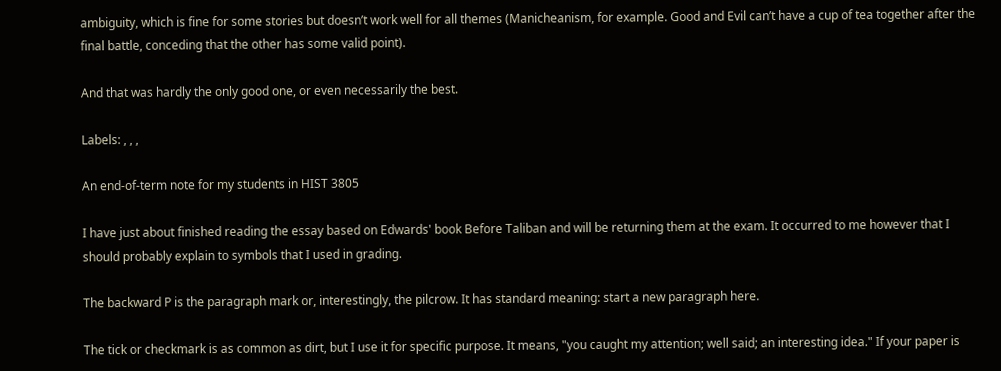ambiguity, which is fine for some stories but doesn’t work well for all themes (Manicheanism, for example. Good and Evil can’t have a cup of tea together after the final battle, conceding that the other has some valid point).

And that was hardly the only good one, or even necessarily the best.

Labels: , , ,

An end-of-term note for my students in HIST 3805

I have just about finished reading the essay based on Edwards' book Before Taliban and will be returning them at the exam. It occurred to me however that I should probably explain to symbols that I used in grading.

The backward P is the paragraph mark or, interestingly, the pilcrow. It has standard meaning: start a new paragraph here.

The tick or checkmark is as common as dirt, but I use it for specific purpose. It means, "you caught my attention; well said; an interesting idea." If your paper is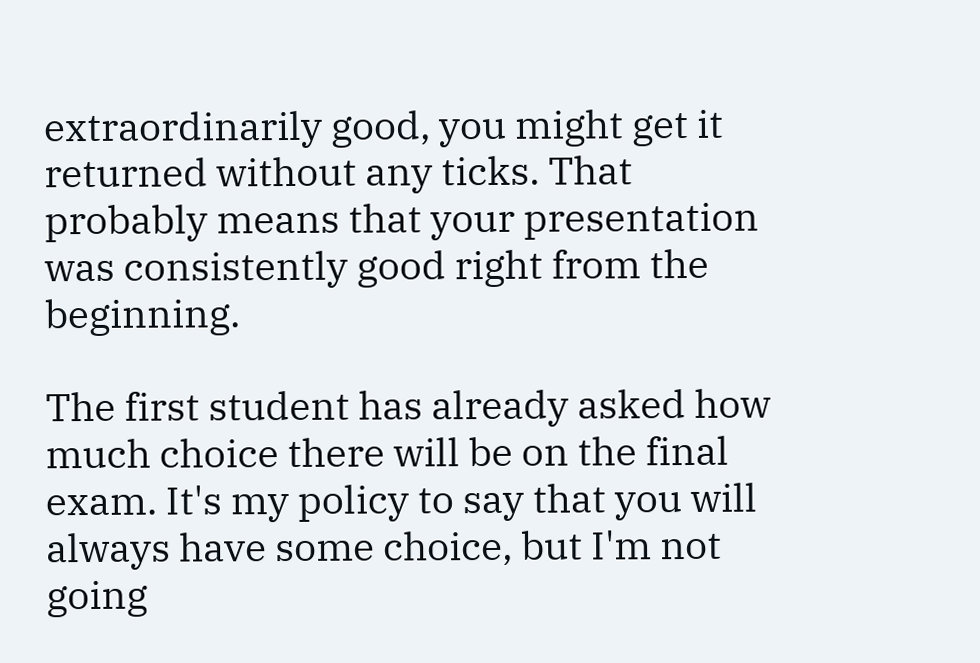extraordinarily good, you might get it returned without any ticks. That probably means that your presentation was consistently good right from the beginning.

The first student has already asked how much choice there will be on the final exam. It's my policy to say that you will always have some choice, but I'm not going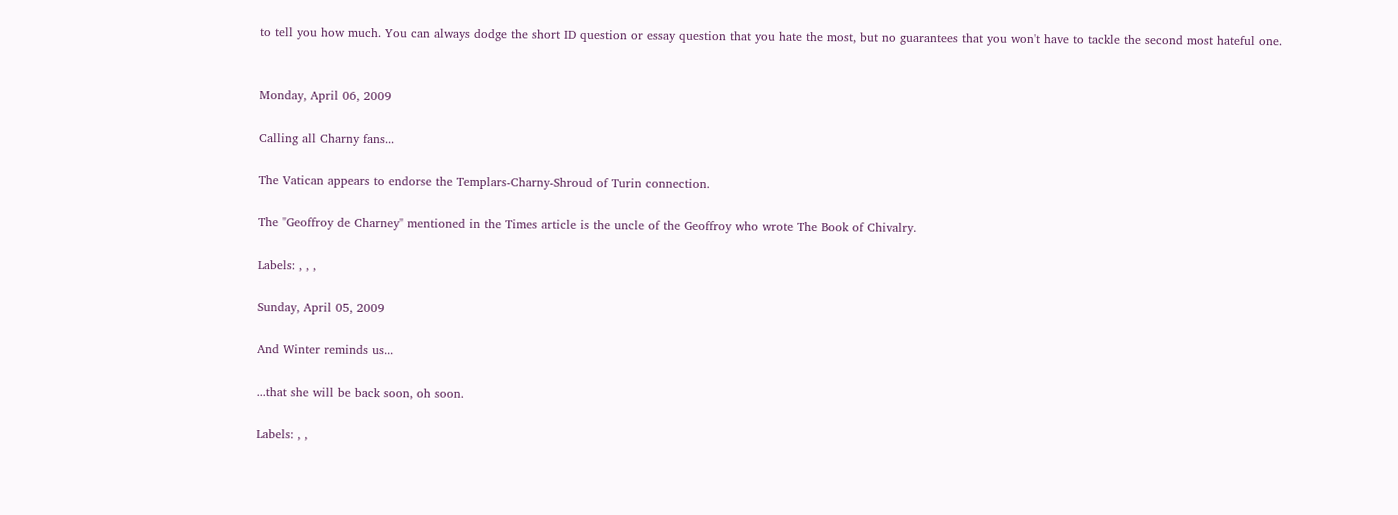to tell you how much. You can always dodge the short ID question or essay question that you hate the most, but no guarantees that you won't have to tackle the second most hateful one.


Monday, April 06, 2009

Calling all Charny fans...

The Vatican appears to endorse the Templars-Charny-Shroud of Turin connection.

The "Geoffroy de Charney" mentioned in the Times article is the uncle of the Geoffroy who wrote The Book of Chivalry.

Labels: , , ,

Sunday, April 05, 2009

And Winter reminds us...

...that she will be back soon, oh soon.

Labels: , ,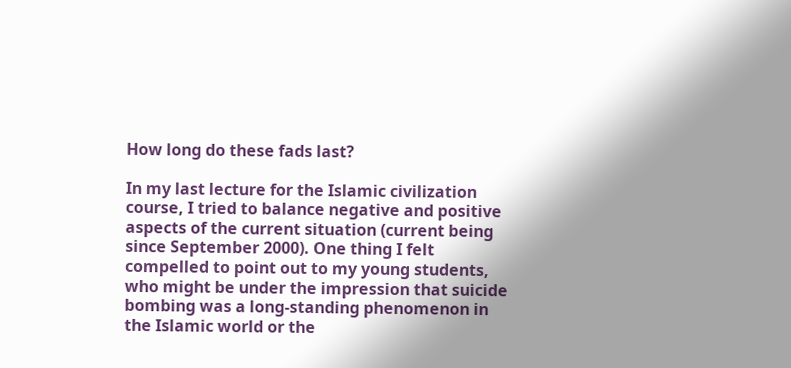How long do these fads last?

In my last lecture for the Islamic civilization course, I tried to balance negative and positive aspects of the current situation (current being since September 2000). One thing I felt compelled to point out to my young students, who might be under the impression that suicide bombing was a long-standing phenomenon in the Islamic world or the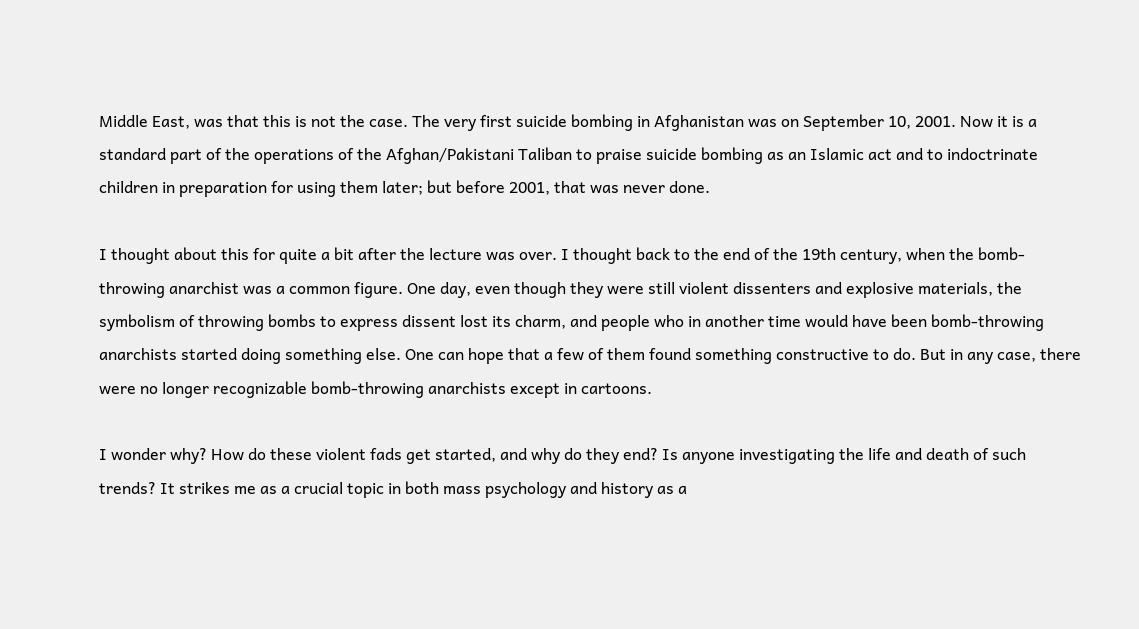Middle East, was that this is not the case. The very first suicide bombing in Afghanistan was on September 10, 2001. Now it is a standard part of the operations of the Afghan/Pakistani Taliban to praise suicide bombing as an Islamic act and to indoctrinate children in preparation for using them later; but before 2001, that was never done.

I thought about this for quite a bit after the lecture was over. I thought back to the end of the 19th century, when the bomb-throwing anarchist was a common figure. One day, even though they were still violent dissenters and explosive materials, the symbolism of throwing bombs to express dissent lost its charm, and people who in another time would have been bomb-throwing anarchists started doing something else. One can hope that a few of them found something constructive to do. But in any case, there were no longer recognizable bomb-throwing anarchists except in cartoons.

I wonder why? How do these violent fads get started, and why do they end? Is anyone investigating the life and death of such trends? It strikes me as a crucial topic in both mass psychology and history as a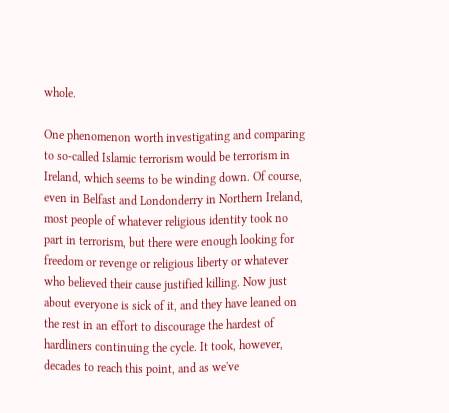whole.

One phenomenon worth investigating and comparing to so-called Islamic terrorism would be terrorism in Ireland, which seems to be winding down. Of course, even in Belfast and Londonderry in Northern Ireland, most people of whatever religious identity took no part in terrorism, but there were enough looking for freedom or revenge or religious liberty or whatever who believed their cause justified killing. Now just about everyone is sick of it, and they have leaned on the rest in an effort to discourage the hardest of hardliners continuing the cycle. It took, however, decades to reach this point, and as we've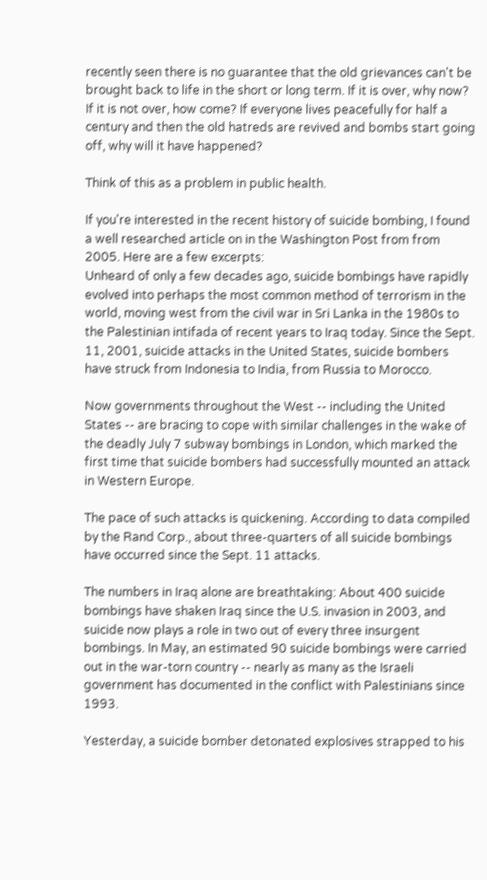recently seen there is no guarantee that the old grievances can't be brought back to life in the short or long term. If it is over, why now? If it is not over, how come? If everyone lives peacefully for half a century and then the old hatreds are revived and bombs start going off, why will it have happened?

Think of this as a problem in public health.

If you're interested in the recent history of suicide bombing, I found a well researched article on in the Washington Post from from 2005. Here are a few excerpts:
Unheard of only a few decades ago, suicide bombings have rapidly evolved into perhaps the most common method of terrorism in the world, moving west from the civil war in Sri Lanka in the 1980s to the Palestinian intifada of recent years to Iraq today. Since the Sept. 11, 2001, suicide attacks in the United States, suicide bombers have struck from Indonesia to India, from Russia to Morocco.

Now governments throughout the West -- including the United States -- are bracing to cope with similar challenges in the wake of the deadly July 7 subway bombings in London, which marked the first time that suicide bombers had successfully mounted an attack in Western Europe.

The pace of such attacks is quickening. According to data compiled by the Rand Corp., about three-quarters of all suicide bombings have occurred since the Sept. 11 attacks.

The numbers in Iraq alone are breathtaking: About 400 suicide bombings have shaken Iraq since the U.S. invasion in 2003, and suicide now plays a role in two out of every three insurgent bombings. In May, an estimated 90 suicide bombings were carried out in the war-torn country -- nearly as many as the Israeli government has documented in the conflict with Palestinians since 1993.

Yesterday, a suicide bomber detonated explosives strapped to his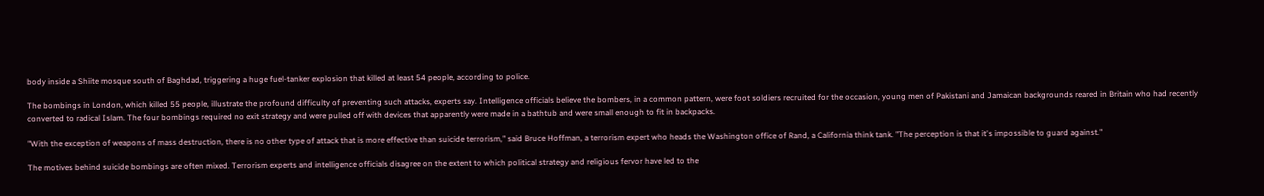body inside a Shiite mosque south of Baghdad, triggering a huge fuel-tanker explosion that killed at least 54 people, according to police.

The bombings in London, which killed 55 people, illustrate the profound difficulty of preventing such attacks, experts say. Intelligence officials believe the bombers, in a common pattern, were foot soldiers recruited for the occasion, young men of Pakistani and Jamaican backgrounds reared in Britain who had recently converted to radical Islam. The four bombings required no exit strategy and were pulled off with devices that apparently were made in a bathtub and were small enough to fit in backpacks.

"With the exception of weapons of mass destruction, there is no other type of attack that is more effective than suicide terrorism," said Bruce Hoffman, a terrorism expert who heads the Washington office of Rand, a California think tank. "The perception is that it's impossible to guard against."

The motives behind suicide bombings are often mixed. Terrorism experts and intelligence officials disagree on the extent to which political strategy and religious fervor have led to the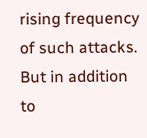rising frequency of such attacks. But in addition to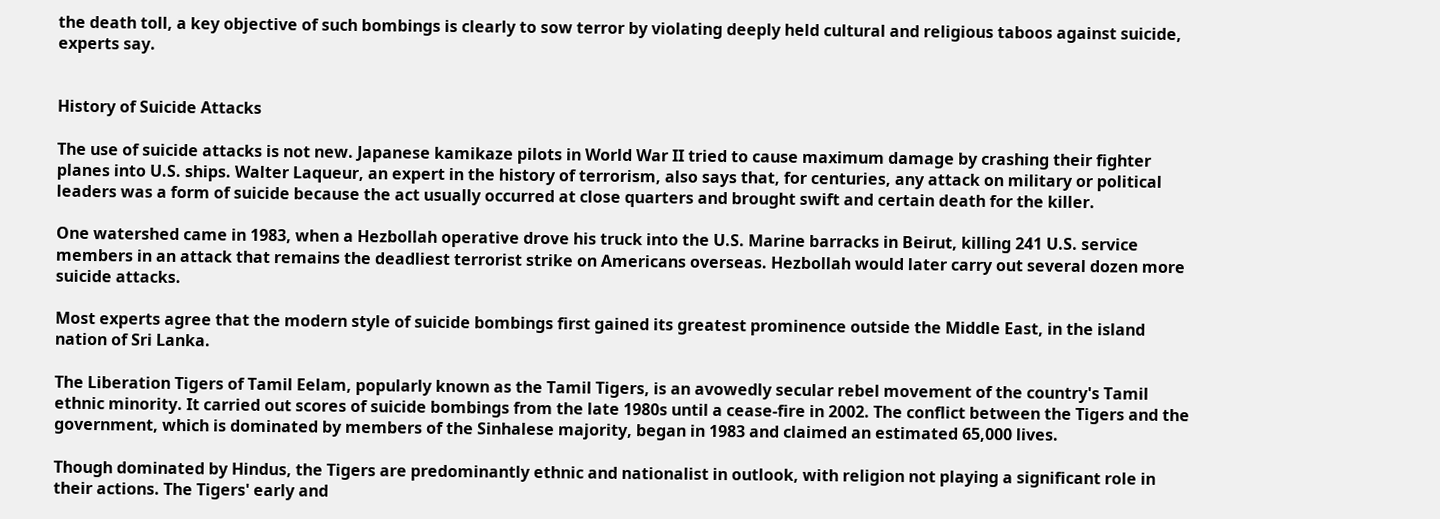the death toll, a key objective of such bombings is clearly to sow terror by violating deeply held cultural and religious taboos against suicide, experts say.


History of Suicide Attacks

The use of suicide attacks is not new. Japanese kamikaze pilots in World War II tried to cause maximum damage by crashing their fighter planes into U.S. ships. Walter Laqueur, an expert in the history of terrorism, also says that, for centuries, any attack on military or political leaders was a form of suicide because the act usually occurred at close quarters and brought swift and certain death for the killer.

One watershed came in 1983, when a Hezbollah operative drove his truck into the U.S. Marine barracks in Beirut, killing 241 U.S. service members in an attack that remains the deadliest terrorist strike on Americans overseas. Hezbollah would later carry out several dozen more suicide attacks.

Most experts agree that the modern style of suicide bombings first gained its greatest prominence outside the Middle East, in the island nation of Sri Lanka.

The Liberation Tigers of Tamil Eelam, popularly known as the Tamil Tigers, is an avowedly secular rebel movement of the country's Tamil ethnic minority. It carried out scores of suicide bombings from the late 1980s until a cease-fire in 2002. The conflict between the Tigers and the government, which is dominated by members of the Sinhalese majority, began in 1983 and claimed an estimated 65,000 lives.

Though dominated by Hindus, the Tigers are predominantly ethnic and nationalist in outlook, with religion not playing a significant role in their actions. The Tigers' early and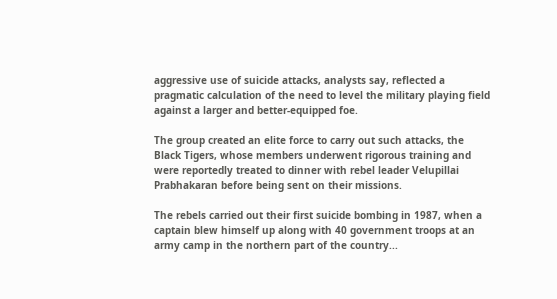aggressive use of suicide attacks, analysts say, reflected a pragmatic calculation of the need to level the military playing field against a larger and better-equipped foe.

The group created an elite force to carry out such attacks, the Black Tigers, whose members underwent rigorous training and were reportedly treated to dinner with rebel leader Velupillai Prabhakaran before being sent on their missions.

The rebels carried out their first suicide bombing in 1987, when a captain blew himself up along with 40 government troops at an army camp in the northern part of the country...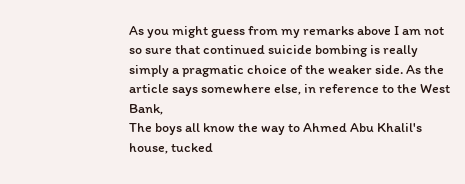As you might guess from my remarks above I am not so sure that continued suicide bombing is really simply a pragmatic choice of the weaker side. As the article says somewhere else, in reference to the West Bank,
The boys all know the way to Ahmed Abu Khalil's house, tucked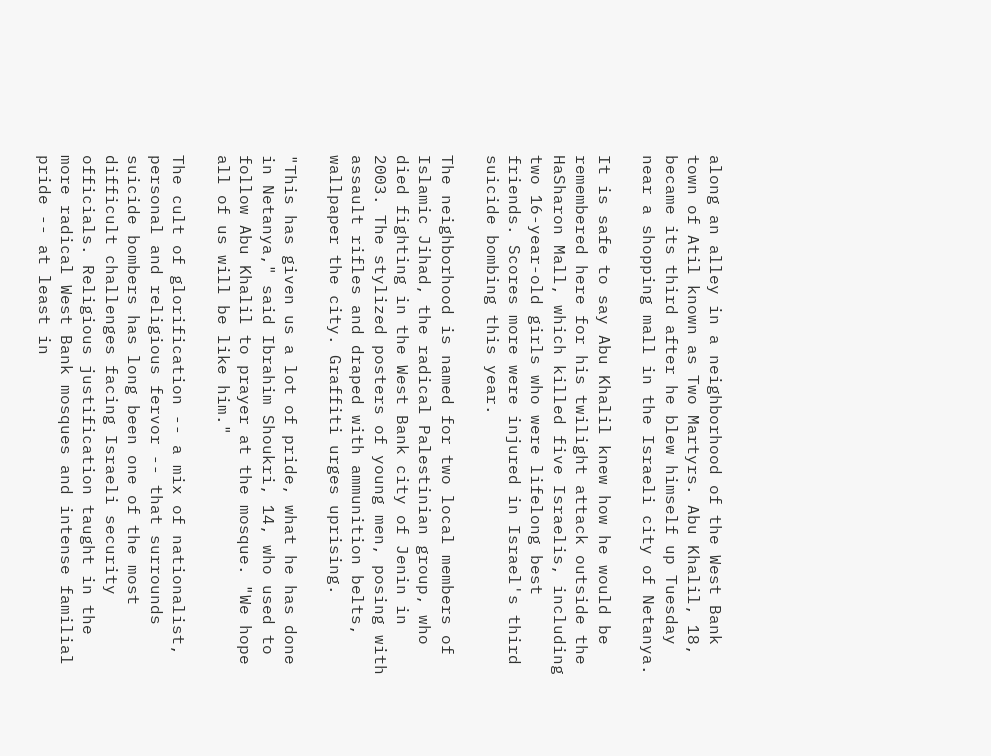along an alley in a neighborhood of the West Bank town of Atil known as Two Martyrs. Abu Khalil, 18, became its third after he blew himself up Tuesday near a shopping mall in the Israeli city of Netanya.

It is safe to say Abu Khalil knew how he would be remembered here for his twilight attack outside the HaSharon Mall, which killed five Israelis, including two 16-year-old girls who were lifelong best friends. Scores more were injured in Israel's third suicide bombing this year.

The neighborhood is named for two local members of Islamic Jihad, the radical Palestinian group, who died fighting in the West Bank city of Jenin in 2003. The stylized posters of young men, posing with assault rifles and draped with ammunition belts, wallpaper the city. Graffiti urges uprising.

"This has given us a lot of pride, what he has done in Netanya," said Ibrahim Shoukri, 14, who used to follow Abu Khalil to prayer at the mosque. "We hope all of us will be like him."

The cult of glorification -- a mix of nationalist, personal and religious fervor -- that surrounds suicide bombers has long been one of the most difficult challenges facing Israeli security officials. Religious justification taught in the more radical West Bank mosques and intense familial pride -- at least in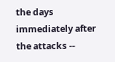the days immediately after the attacks --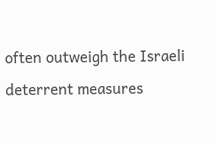often outweigh the Israeli deterrent measures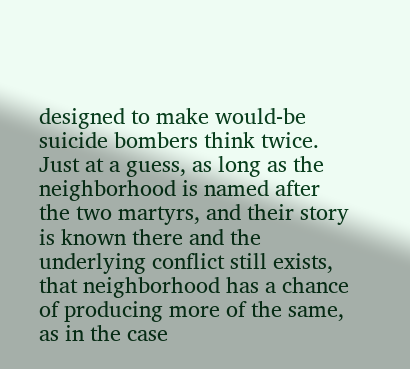designed to make would-be suicide bombers think twice.
Just at a guess, as long as the neighborhood is named after the two martyrs, and their story is known there and the underlying conflict still exists, that neighborhood has a chance of producing more of the same, as in the case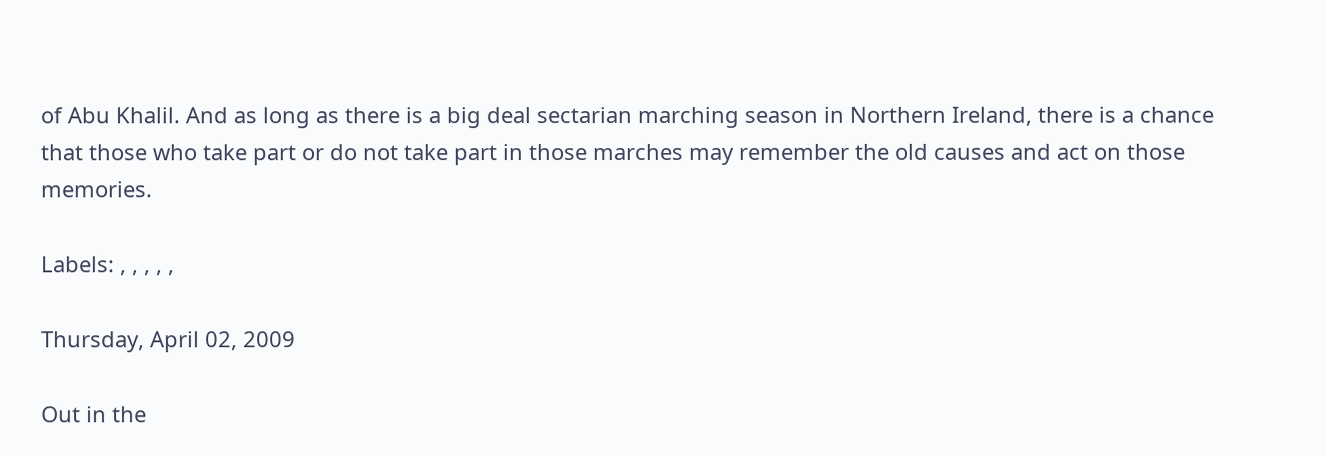of Abu Khalil. And as long as there is a big deal sectarian marching season in Northern Ireland, there is a chance that those who take part or do not take part in those marches may remember the old causes and act on those memories.

Labels: , , , , ,

Thursday, April 02, 2009

Out in the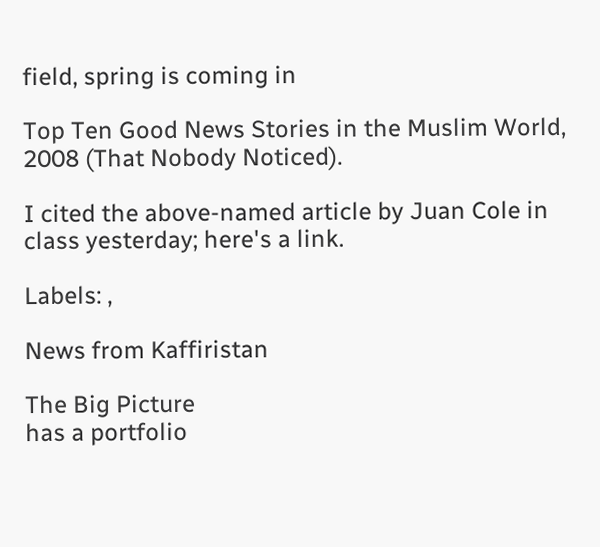field, spring is coming in

Top Ten Good News Stories in the Muslim World, 2008 (That Nobody Noticed).

I cited the above-named article by Juan Cole in class yesterday; here's a link.

Labels: ,

News from Kaffiristan

The Big Picture
has a portfolio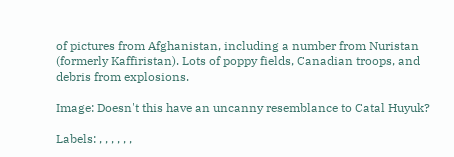of pictures from Afghanistan, including a number from Nuristan (formerly Kaffiristan). Lots of poppy fields, Canadian troops, and debris from explosions.

Image: Doesn't this have an uncanny resemblance to Catal Huyuk?

Labels: , , , , , ,